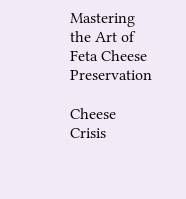Mastering the Art of Feta Cheese Preservation

Cheese Crisis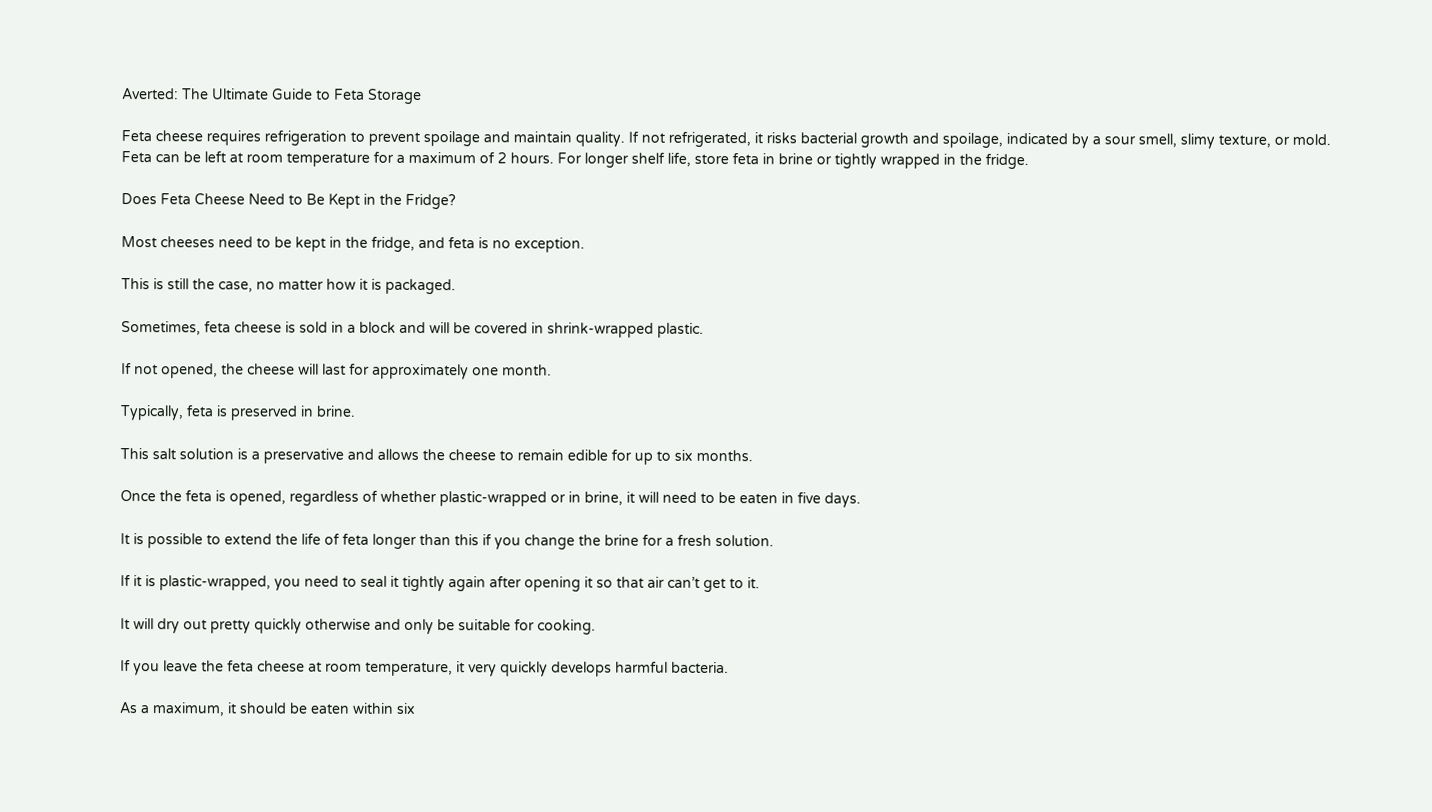Averted: The Ultimate Guide to Feta Storage

Feta cheese requires refrigeration to prevent spoilage and maintain quality. If not refrigerated, it risks bacterial growth and spoilage, indicated by a sour smell, slimy texture, or mold. Feta can be left at room temperature for a maximum of 2 hours. For longer shelf life, store feta in brine or tightly wrapped in the fridge.

Does Feta Cheese Need to Be Kept in the Fridge?

Most cheeses need to be kept in the fridge, and feta is no exception.

This is still the case, no matter how it is packaged.

Sometimes, feta cheese is sold in a block and will be covered in shrink-wrapped plastic.

If not opened, the cheese will last for approximately one month.

Typically, feta is preserved in brine.

This salt solution is a preservative and allows the cheese to remain edible for up to six months.

Once the feta is opened, regardless of whether plastic-wrapped or in brine, it will need to be eaten in five days.

It is possible to extend the life of feta longer than this if you change the brine for a fresh solution.

If it is plastic-wrapped, you need to seal it tightly again after opening it so that air can’t get to it.

It will dry out pretty quickly otherwise and only be suitable for cooking.

If you leave the feta cheese at room temperature, it very quickly develops harmful bacteria.

As a maximum, it should be eaten within six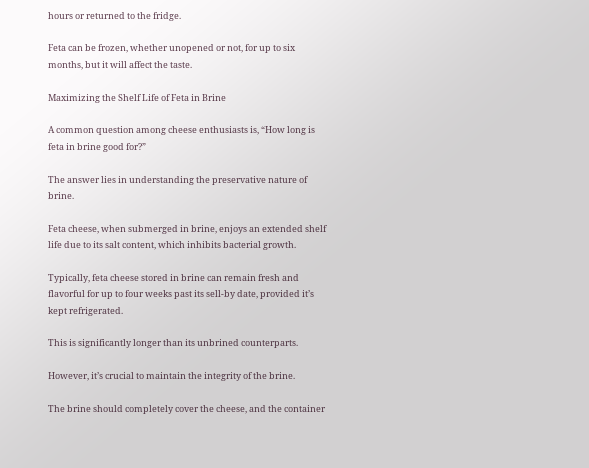hours or returned to the fridge.

Feta can be frozen, whether unopened or not, for up to six months, but it will affect the taste.

Maximizing the Shelf Life of Feta in Brine

A common question among cheese enthusiasts is, “How long is feta in brine good for?”

The answer lies in understanding the preservative nature of brine.

Feta cheese, when submerged in brine, enjoys an extended shelf life due to its salt content, which inhibits bacterial growth.

Typically, feta cheese stored in brine can remain fresh and flavorful for up to four weeks past its sell-by date, provided it’s kept refrigerated.

This is significantly longer than its unbrined counterparts.

However, it’s crucial to maintain the integrity of the brine.

The brine should completely cover the cheese, and the container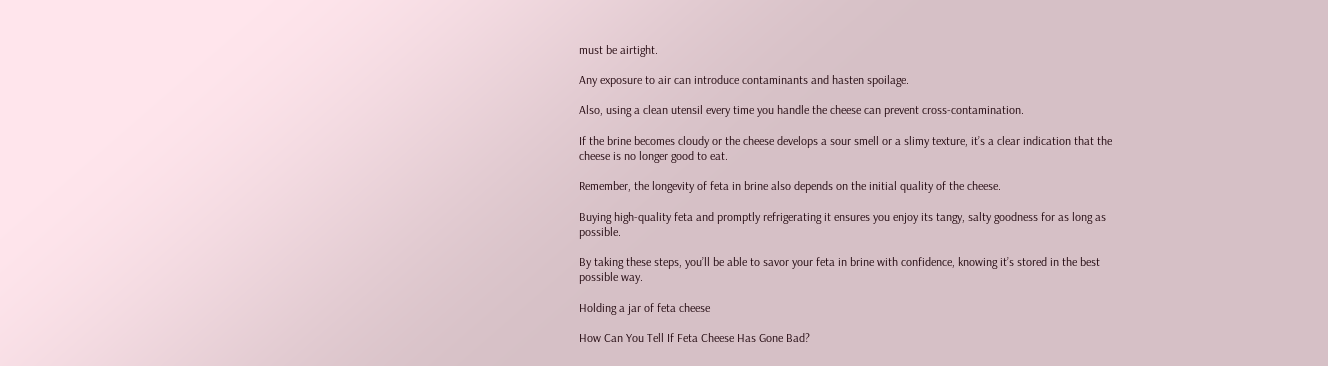must be airtight.

Any exposure to air can introduce contaminants and hasten spoilage.

Also, using a clean utensil every time you handle the cheese can prevent cross-contamination.

If the brine becomes cloudy or the cheese develops a sour smell or a slimy texture, it’s a clear indication that the cheese is no longer good to eat.

Remember, the longevity of feta in brine also depends on the initial quality of the cheese.

Buying high-quality feta and promptly refrigerating it ensures you enjoy its tangy, salty goodness for as long as possible.

By taking these steps, you’ll be able to savor your feta in brine with confidence, knowing it’s stored in the best possible way.

Holding a jar of feta cheese

How Can You Tell If Feta Cheese Has Gone Bad?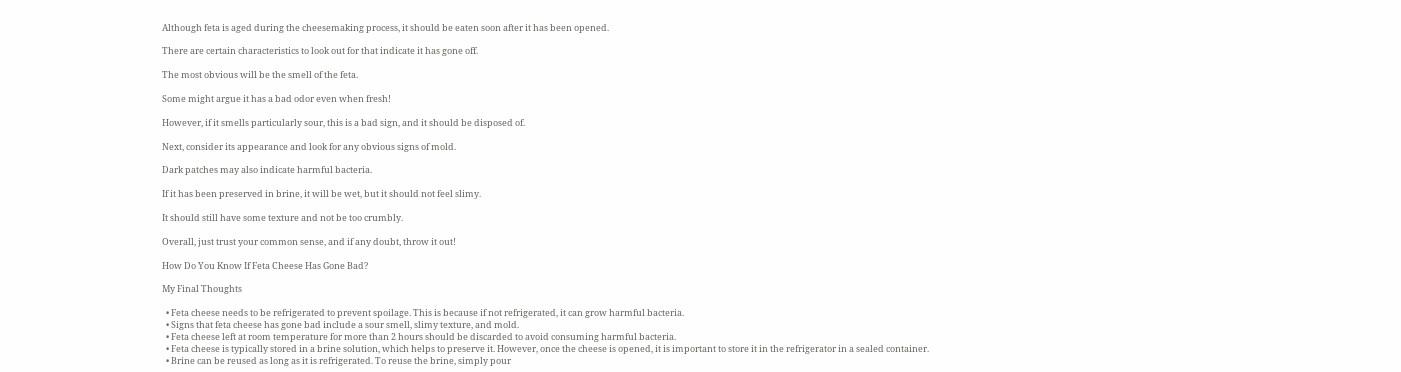Although feta is aged during the cheesemaking process, it should be eaten soon after it has been opened.

There are certain characteristics to look out for that indicate it has gone off.

The most obvious will be the smell of the feta.

Some might argue it has a bad odor even when fresh!

However, if it smells particularly sour, this is a bad sign, and it should be disposed of.

Next, consider its appearance and look for any obvious signs of mold.

Dark patches may also indicate harmful bacteria.

If it has been preserved in brine, it will be wet, but it should not feel slimy.

It should still have some texture and not be too crumbly.

Overall, just trust your common sense, and if any doubt, throw it out!

How Do You Know If Feta Cheese Has Gone Bad?

My Final Thoughts

  • Feta cheese needs to be refrigerated to prevent spoilage. This is because if not refrigerated, it can grow harmful bacteria.
  • Signs that feta cheese has gone bad include a sour smell, slimy texture, and mold.
  • Feta cheese left at room temperature for more than 2 hours should be discarded to avoid consuming harmful bacteria.
  • Feta cheese is typically stored in a brine solution, which helps to preserve it. However, once the cheese is opened, it is important to store it in the refrigerator in a sealed container.
  • Brine can be reused as long as it is refrigerated. To reuse the brine, simply pour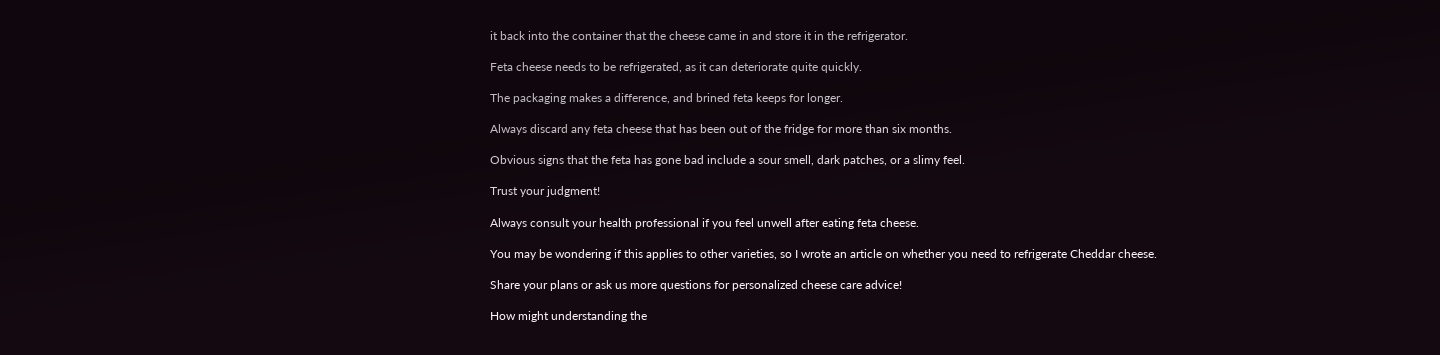it back into the container that the cheese came in and store it in the refrigerator.

Feta cheese needs to be refrigerated, as it can deteriorate quite quickly.

The packaging makes a difference, and brined feta keeps for longer.

Always discard any feta cheese that has been out of the fridge for more than six months.

Obvious signs that the feta has gone bad include a sour smell, dark patches, or a slimy feel.

Trust your judgment!

Always consult your health professional if you feel unwell after eating feta cheese.

You may be wondering if this applies to other varieties, so I wrote an article on whether you need to refrigerate Cheddar cheese.

Share your plans or ask us more questions for personalized cheese care advice!

How might understanding the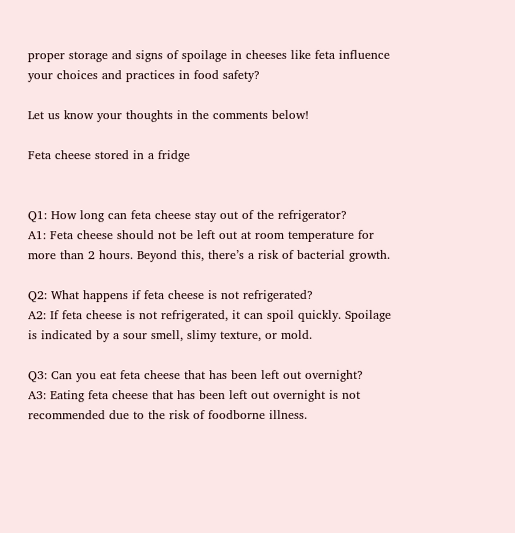proper storage and signs of spoilage in cheeses like feta influence your choices and practices in food safety?

Let us know your thoughts in the comments below!

Feta cheese stored in a fridge


Q1: How long can feta cheese stay out of the refrigerator?
A1: Feta cheese should not be left out at room temperature for more than 2 hours. Beyond this, there’s a risk of bacterial growth.

Q2: What happens if feta cheese is not refrigerated?
A2: If feta cheese is not refrigerated, it can spoil quickly. Spoilage is indicated by a sour smell, slimy texture, or mold.

Q3: Can you eat feta cheese that has been left out overnight?
A3: Eating feta cheese that has been left out overnight is not recommended due to the risk of foodborne illness.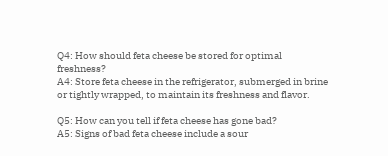Q4: How should feta cheese be stored for optimal freshness?
A4: Store feta cheese in the refrigerator, submerged in brine or tightly wrapped, to maintain its freshness and flavor.

Q5: How can you tell if feta cheese has gone bad?
A5: Signs of bad feta cheese include a sour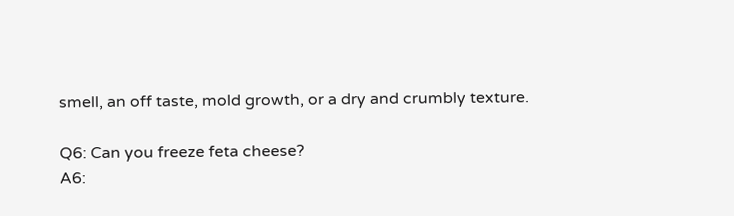smell, an off taste, mold growth, or a dry and crumbly texture.

Q6: Can you freeze feta cheese?
A6: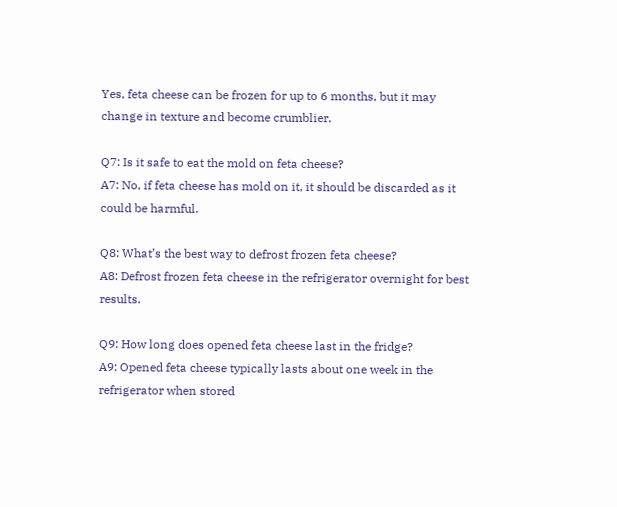Yes, feta cheese can be frozen for up to 6 months, but it may change in texture and become crumblier.

Q7: Is it safe to eat the mold on feta cheese?
A7: No, if feta cheese has mold on it, it should be discarded as it could be harmful.

Q8: What’s the best way to defrost frozen feta cheese?
A8: Defrost frozen feta cheese in the refrigerator overnight for best results.

Q9: How long does opened feta cheese last in the fridge?
A9: Opened feta cheese typically lasts about one week in the refrigerator when stored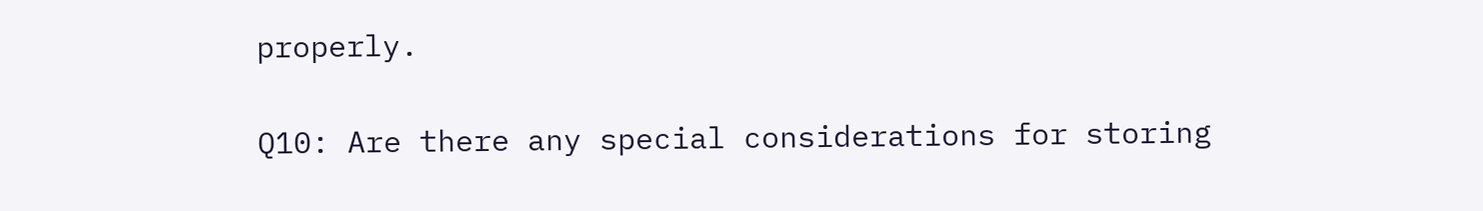properly.

Q10: Are there any special considerations for storing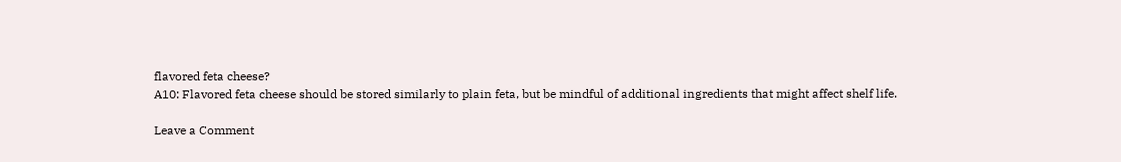flavored feta cheese?
A10: Flavored feta cheese should be stored similarly to plain feta, but be mindful of additional ingredients that might affect shelf life.

Leave a Comment